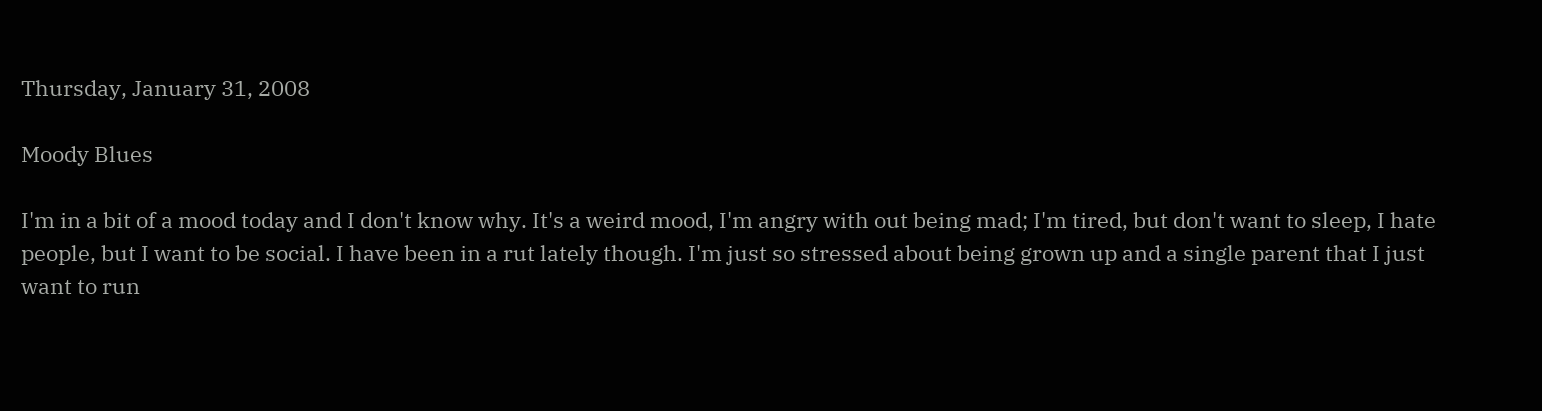Thursday, January 31, 2008

Moody Blues

I'm in a bit of a mood today and I don't know why. It's a weird mood, I'm angry with out being mad; I'm tired, but don't want to sleep, I hate people, but I want to be social. I have been in a rut lately though. I'm just so stressed about being grown up and a single parent that I just want to run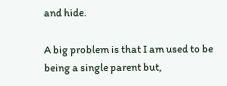and hide.

A big problem is that I am used to be being a single parent but,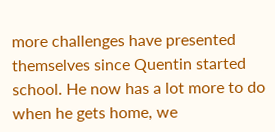more challenges have presented themselves since Quentin started school. He now has a lot more to do when he gets home, we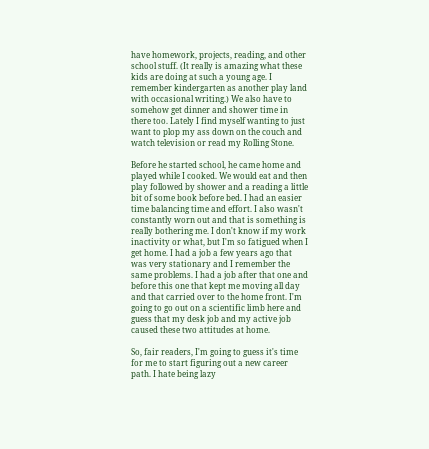have homework, projects, reading, and other school stuff. (It really is amazing what these kids are doing at such a young age. I remember kindergarten as another play land with occasional writing.) We also have to somehow get dinner and shower time in there too. Lately I find myself wanting to just want to plop my ass down on the couch and watch television or read my Rolling Stone.

Before he started school, he came home and played while I cooked. We would eat and then play followed by shower and a reading a little bit of some book before bed. I had an easier time balancing time and effort. I also wasn't constantly worn out and that is something is really bothering me. I don't know if my work inactivity or what, but I'm so fatigued when I get home. I had a job a few years ago that was very stationary and I remember the same problems. I had a job after that one and before this one that kept me moving all day and that carried over to the home front. I'm going to go out on a scientific limb here and guess that my desk job and my active job caused these two attitudes at home.

So, fair readers, I'm going to guess it's time for me to start figuring out a new career path. I hate being lazy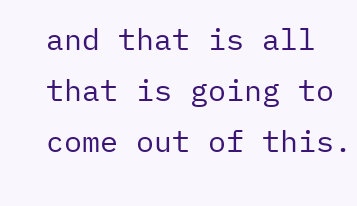and that is all that is going to come out of this.